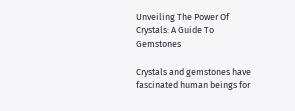Unveiling The Power Of Crystals: A Guide To Gemstones

Crystals and gemstones have fascinated human beings for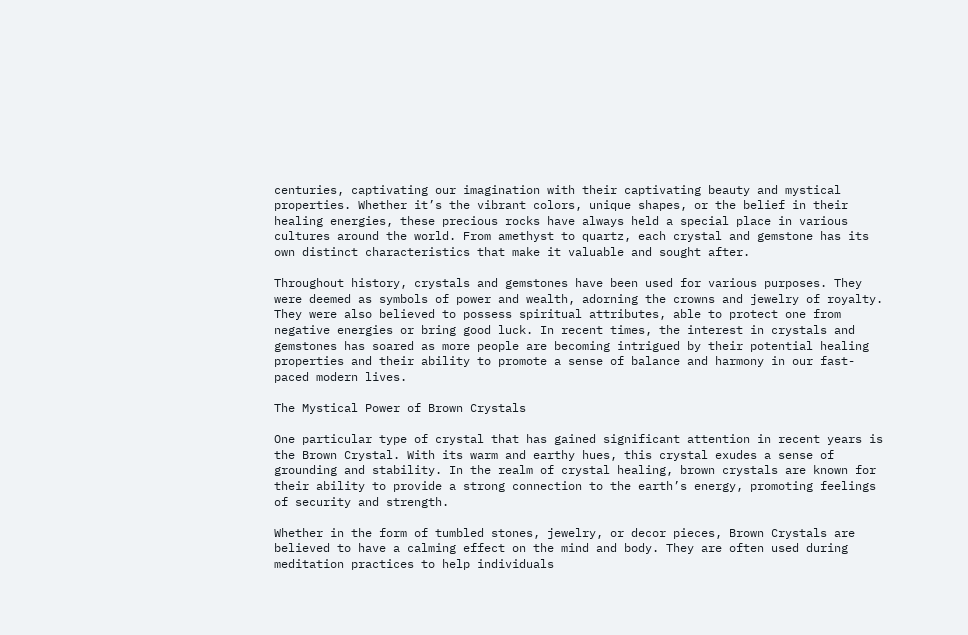centuries, captivating our imagination with their captivating beauty and mystical properties. Whether it’s the vibrant colors, unique shapes, or the belief in their healing energies, these precious rocks have always held a special place in various cultures around the world. From amethyst to quartz, each crystal and gemstone has its own distinct characteristics that make it valuable and sought after.

Throughout history, crystals and gemstones have been used for various purposes. They were deemed as symbols of power and wealth, adorning the crowns and jewelry of royalty. They were also believed to possess spiritual attributes, able to protect one from negative energies or bring good luck. In recent times, the interest in crystals and gemstones has soared as more people are becoming intrigued by their potential healing properties and their ability to promote a sense of balance and harmony in our fast-paced modern lives.

The Mystical Power of Brown Crystals

One particular type of crystal that has gained significant attention in recent years is the Brown Crystal. With its warm and earthy hues, this crystal exudes a sense of grounding and stability. In the realm of crystal healing, brown crystals are known for their ability to provide a strong connection to the earth’s energy, promoting feelings of security and strength.

Whether in the form of tumbled stones, jewelry, or decor pieces, Brown Crystals are believed to have a calming effect on the mind and body. They are often used during meditation practices to help individuals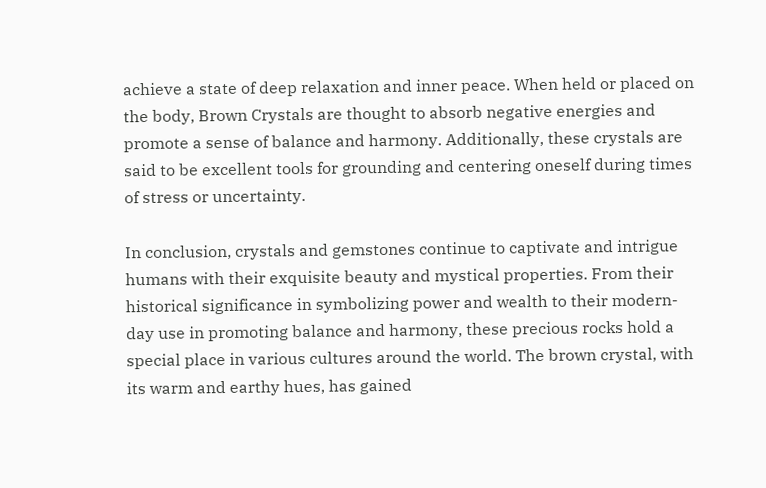achieve a state of deep relaxation and inner peace. When held or placed on the body, Brown Crystals are thought to absorb negative energies and promote a sense of balance and harmony. Additionally, these crystals are said to be excellent tools for grounding and centering oneself during times of stress or uncertainty.

In conclusion, crystals and gemstones continue to captivate and intrigue humans with their exquisite beauty and mystical properties. From their historical significance in symbolizing power and wealth to their modern-day use in promoting balance and harmony, these precious rocks hold a special place in various cultures around the world. The brown crystal, with its warm and earthy hues, has gained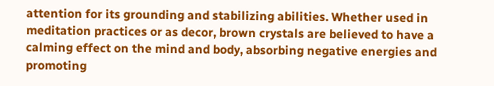attention for its grounding and stabilizing abilities. Whether used in meditation practices or as decor, brown crystals are believed to have a calming effect on the mind and body, absorbing negative energies and promoting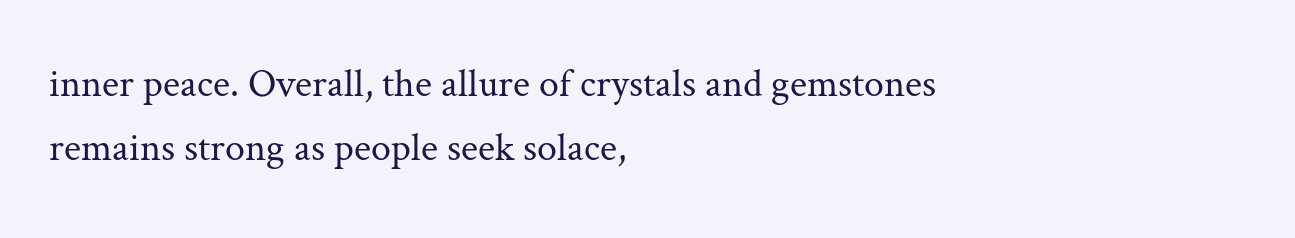inner peace. Overall, the allure of crystals and gemstones remains strong as people seek solace,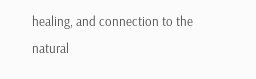healing, and connection to the natural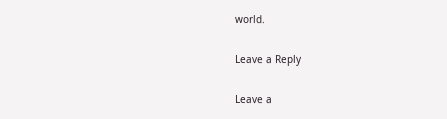world.

Leave a Reply

Leave a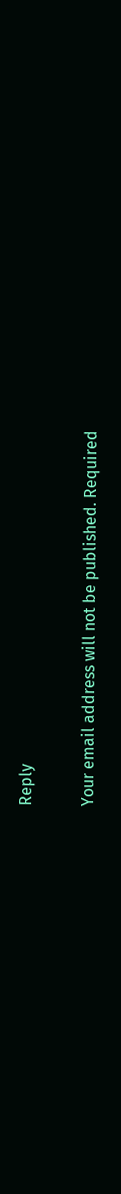Reply

Your email address will not be published. Required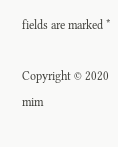fields are marked *

Copyright © 2020 mim